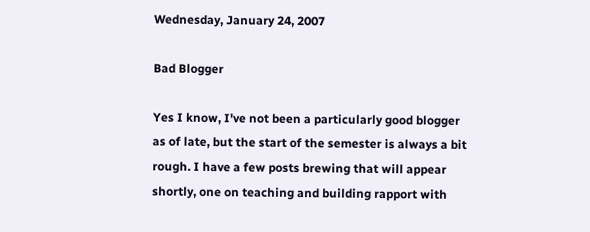Wednesday, January 24, 2007

Bad Blogger

Yes I know, I've not been a particularly good blogger as of late, but the start of the semester is always a bit rough. I have a few posts brewing that will appear shortly, one on teaching and building rapport with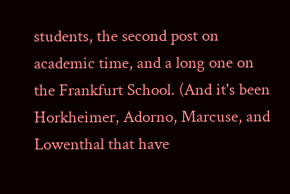students, the second post on academic time, and a long one on the Frankfurt School. (And it's been Horkheimer, Adorno, Marcuse, and Lowenthal that have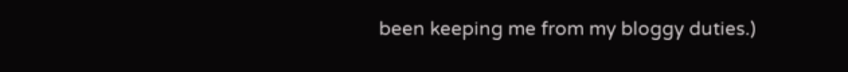been keeping me from my bloggy duties.)